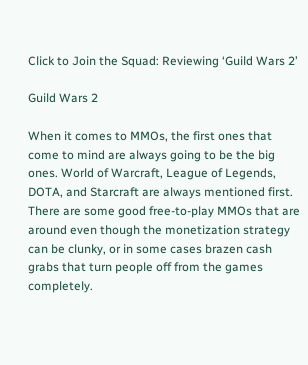Click to Join the Squad: Reviewing ‘Guild Wars 2’

Guild Wars 2

When it comes to MMOs, the first ones that come to mind are always going to be the big ones. World of Warcraft, League of Legends, DOTA, and Starcraft are always mentioned first. There are some good free-to-play MMOs that are around even though the monetization strategy can be clunky, or in some cases brazen cash grabs that turn people off from the games completely.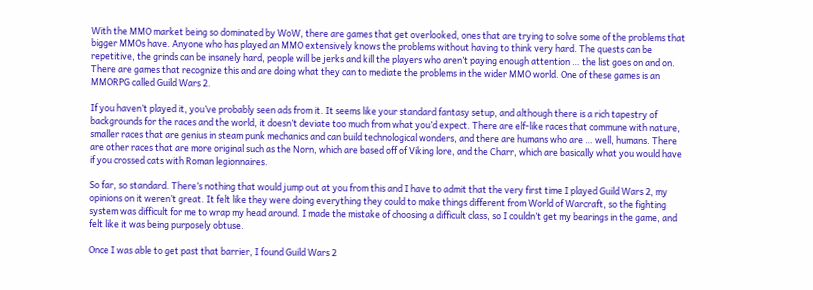With the MMO market being so dominated by WoW, there are games that get overlooked, ones that are trying to solve some of the problems that bigger MMOs have. Anyone who has played an MMO extensively knows the problems without having to think very hard. The quests can be repetitive, the grinds can be insanely hard, people will be jerks and kill the players who aren’t paying enough attention … the list goes on and on. There are games that recognize this and are doing what they can to mediate the problems in the wider MMO world. One of these games is an MMORPG called Guild Wars 2.

If you haven’t played it, you’ve probably seen ads from it. It seems like your standard fantasy setup, and although there is a rich tapestry of backgrounds for the races and the world, it doesn’t deviate too much from what you’d expect. There are elf-like races that commune with nature, smaller races that are genius in steam punk mechanics and can build technological wonders, and there are humans who are … well, humans. There are other races that are more original such as the Norn, which are based off of Viking lore, and the Charr, which are basically what you would have if you crossed cats with Roman legionnaires.

So far, so standard. There’s nothing that would jump out at you from this and I have to admit that the very first time I played Guild Wars 2, my opinions on it weren’t great. It felt like they were doing everything they could to make things different from World of Warcraft, so the fighting system was difficult for me to wrap my head around. I made the mistake of choosing a difficult class, so I couldn’t get my bearings in the game, and felt like it was being purposely obtuse.

Once I was able to get past that barrier, I found Guild Wars 2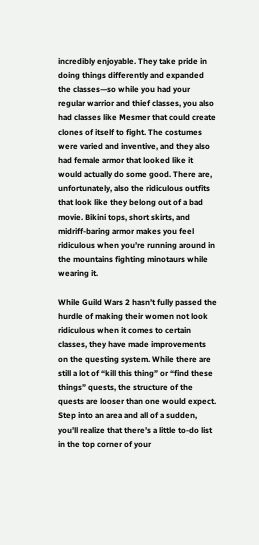incredibly enjoyable. They take pride in doing things differently and expanded the classes—so while you had your regular warrior and thief classes, you also had classes like Mesmer that could create clones of itself to fight. The costumes were varied and inventive, and they also had female armor that looked like it would actually do some good. There are, unfortunately, also the ridiculous outfits that look like they belong out of a bad movie. Bikini tops, short skirts, and midriff-baring armor makes you feel ridiculous when you’re running around in the mountains fighting minotaurs while wearing it.

While Guild Wars 2 hasn’t fully passed the hurdle of making their women not look ridiculous when it comes to certain classes, they have made improvements on the questing system. While there are still a lot of “kill this thing” or “find these things” quests, the structure of the quests are looser than one would expect. Step into an area and all of a sudden, you’ll realize that there’s a little to-do list in the top corner of your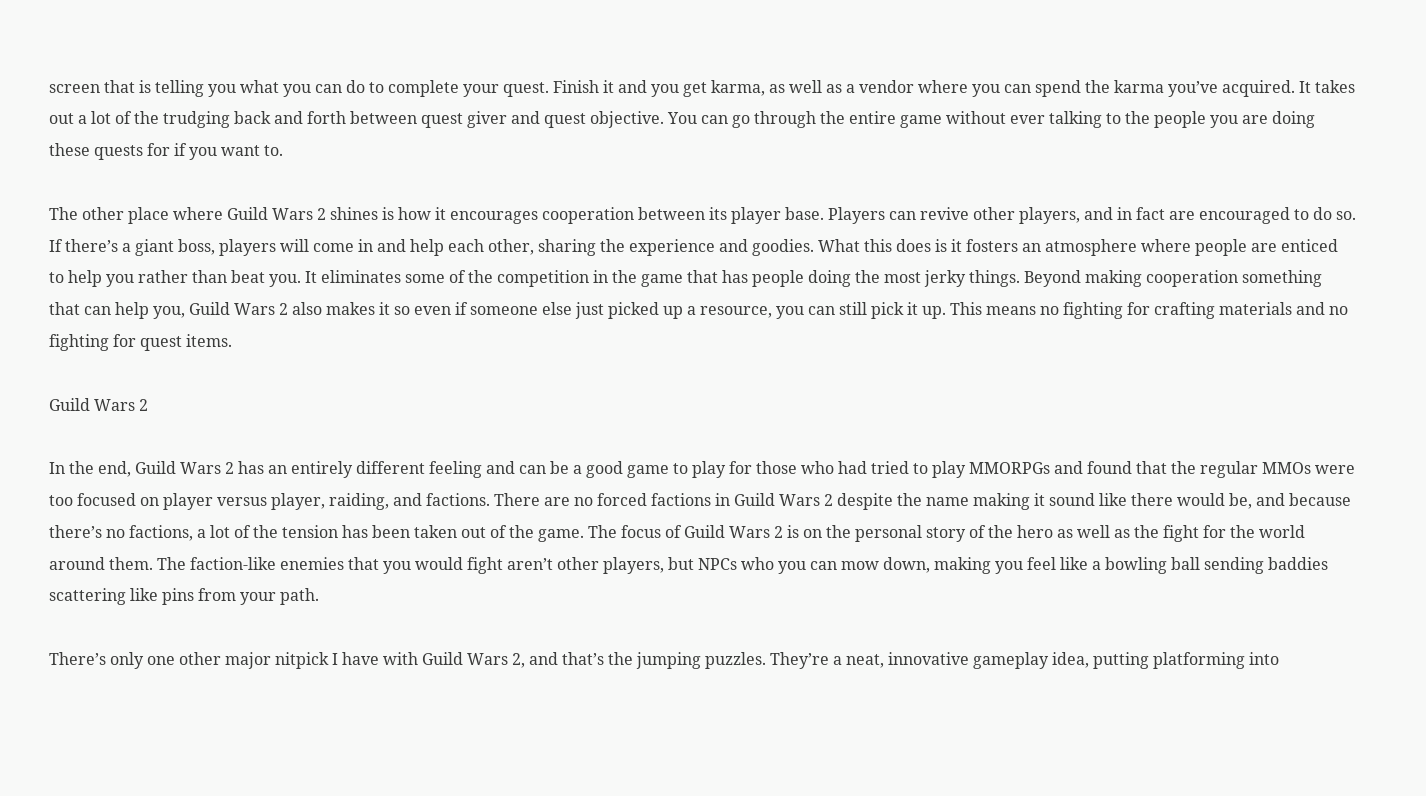screen that is telling you what you can do to complete your quest. Finish it and you get karma, as well as a vendor where you can spend the karma you’ve acquired. It takes out a lot of the trudging back and forth between quest giver and quest objective. You can go through the entire game without ever talking to the people you are doing these quests for if you want to.

The other place where Guild Wars 2 shines is how it encourages cooperation between its player base. Players can revive other players, and in fact are encouraged to do so. If there’s a giant boss, players will come in and help each other, sharing the experience and goodies. What this does is it fosters an atmosphere where people are enticed to help you rather than beat you. It eliminates some of the competition in the game that has people doing the most jerky things. Beyond making cooperation something that can help you, Guild Wars 2 also makes it so even if someone else just picked up a resource, you can still pick it up. This means no fighting for crafting materials and no fighting for quest items.

Guild Wars 2

In the end, Guild Wars 2 has an entirely different feeling and can be a good game to play for those who had tried to play MMORPGs and found that the regular MMOs were too focused on player versus player, raiding, and factions. There are no forced factions in Guild Wars 2 despite the name making it sound like there would be, and because there’s no factions, a lot of the tension has been taken out of the game. The focus of Guild Wars 2 is on the personal story of the hero as well as the fight for the world around them. The faction-like enemies that you would fight aren’t other players, but NPCs who you can mow down, making you feel like a bowling ball sending baddies scattering like pins from your path.

There’s only one other major nitpick I have with Guild Wars 2, and that’s the jumping puzzles. They’re a neat, innovative gameplay idea, putting platforming into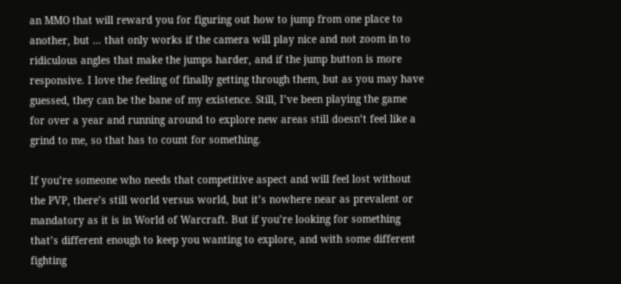an MMO that will reward you for figuring out how to jump from one place to another, but … that only works if the camera will play nice and not zoom in to ridiculous angles that make the jumps harder, and if the jump button is more responsive. I love the feeling of finally getting through them, but as you may have guessed, they can be the bane of my existence. Still, I’ve been playing the game for over a year and running around to explore new areas still doesn’t feel like a grind to me, so that has to count for something.

If you’re someone who needs that competitive aspect and will feel lost without the PVP, there’s still world versus world, but it’s nowhere near as prevalent or mandatory as it is in World of Warcraft. But if you’re looking for something that’s different enough to keep you wanting to explore, and with some different fighting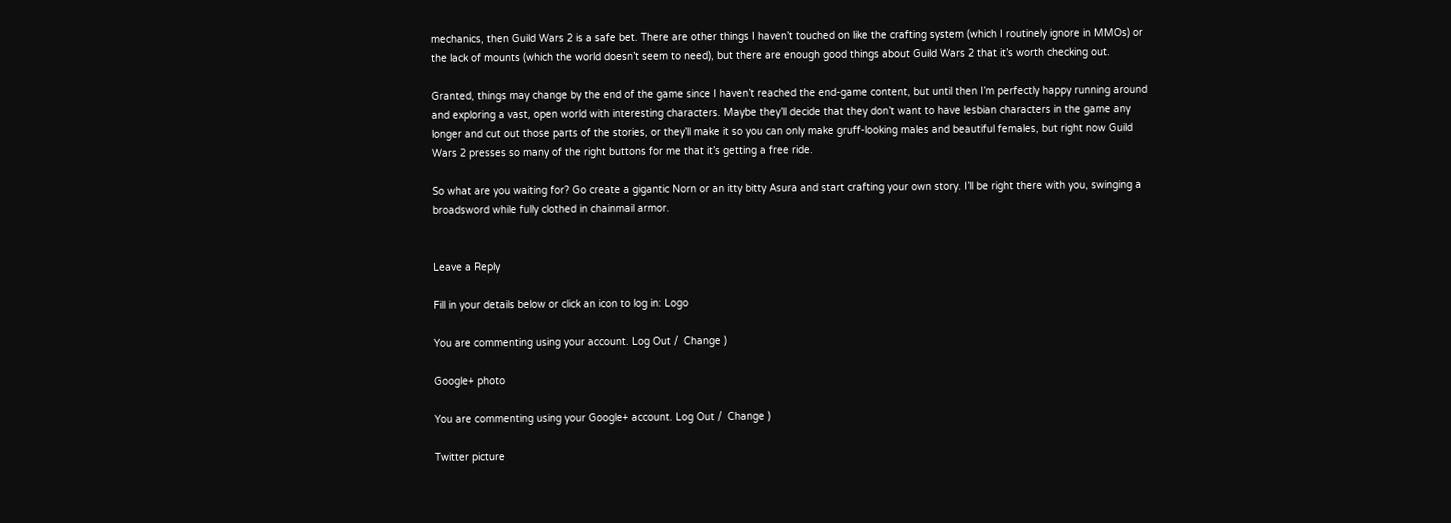mechanics, then Guild Wars 2 is a safe bet. There are other things I haven’t touched on like the crafting system (which I routinely ignore in MMOs) or the lack of mounts (which the world doesn’t seem to need), but there are enough good things about Guild Wars 2 that it’s worth checking out.

Granted, things may change by the end of the game since I haven’t reached the end-game content, but until then I’m perfectly happy running around and exploring a vast, open world with interesting characters. Maybe they’ll decide that they don’t want to have lesbian characters in the game any longer and cut out those parts of the stories, or they’ll make it so you can only make gruff-looking males and beautiful females, but right now Guild Wars 2 presses so many of the right buttons for me that it’s getting a free ride.

So what are you waiting for? Go create a gigantic Norn or an itty bitty Asura and start crafting your own story. I’ll be right there with you, swinging a broadsword while fully clothed in chainmail armor.


Leave a Reply

Fill in your details below or click an icon to log in: Logo

You are commenting using your account. Log Out /  Change )

Google+ photo

You are commenting using your Google+ account. Log Out /  Change )

Twitter picture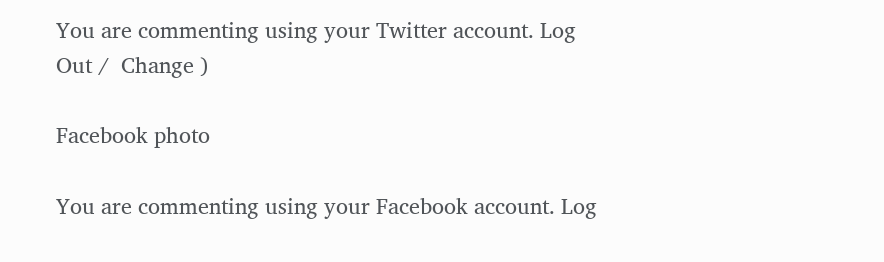You are commenting using your Twitter account. Log Out /  Change )

Facebook photo

You are commenting using your Facebook account. Log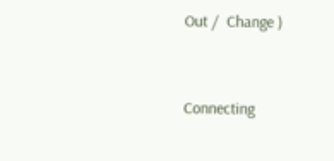Out /  Change )


Connecting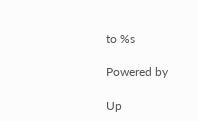to %s

Powered by

Up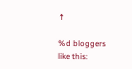↑

%d bloggers like this: